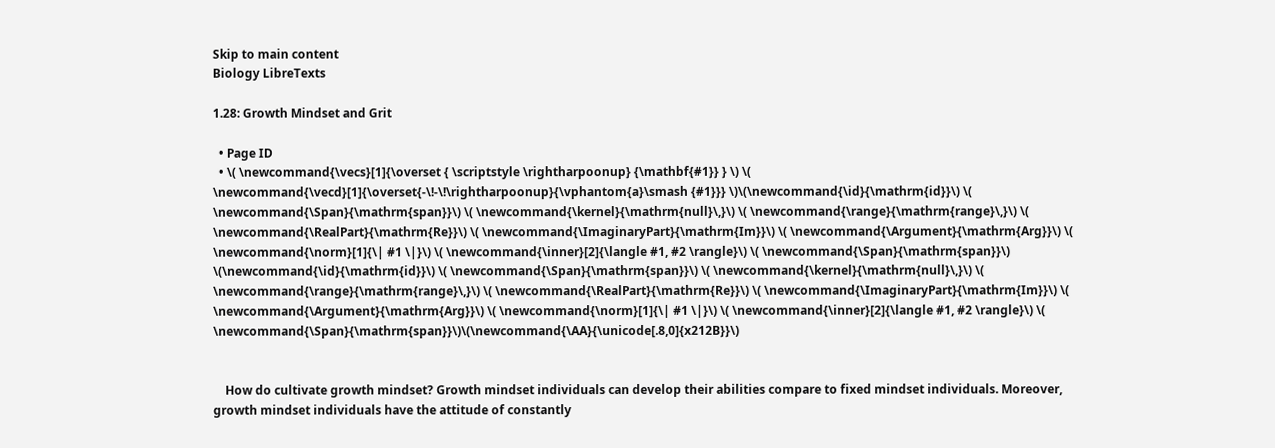Skip to main content
Biology LibreTexts

1.28: Growth Mindset and Grit

  • Page ID
  • \( \newcommand{\vecs}[1]{\overset { \scriptstyle \rightharpoonup} {\mathbf{#1}} } \) \( \newcommand{\vecd}[1]{\overset{-\!-\!\rightharpoonup}{\vphantom{a}\smash {#1}}} \)\(\newcommand{\id}{\mathrm{id}}\) \( \newcommand{\Span}{\mathrm{span}}\) \( \newcommand{\kernel}{\mathrm{null}\,}\) \( \newcommand{\range}{\mathrm{range}\,}\) \( \newcommand{\RealPart}{\mathrm{Re}}\) \( \newcommand{\ImaginaryPart}{\mathrm{Im}}\) \( \newcommand{\Argument}{\mathrm{Arg}}\) \( \newcommand{\norm}[1]{\| #1 \|}\) \( \newcommand{\inner}[2]{\langle #1, #2 \rangle}\) \( \newcommand{\Span}{\mathrm{span}}\) \(\newcommand{\id}{\mathrm{id}}\) \( \newcommand{\Span}{\mathrm{span}}\) \( \newcommand{\kernel}{\mathrm{null}\,}\) \( \newcommand{\range}{\mathrm{range}\,}\) \( \newcommand{\RealPart}{\mathrm{Re}}\) \( \newcommand{\ImaginaryPart}{\mathrm{Im}}\) \( \newcommand{\Argument}{\mathrm{Arg}}\) \( \newcommand{\norm}[1]{\| #1 \|}\) \( \newcommand{\inner}[2]{\langle #1, #2 \rangle}\) \( \newcommand{\Span}{\mathrm{span}}\)\(\newcommand{\AA}{\unicode[.8,0]{x212B}}\)


    How do cultivate growth mindset? Growth mindset individuals can develop their abilities compare to fixed mindset individuals. Moreover, growth mindset individuals have the attitude of constantly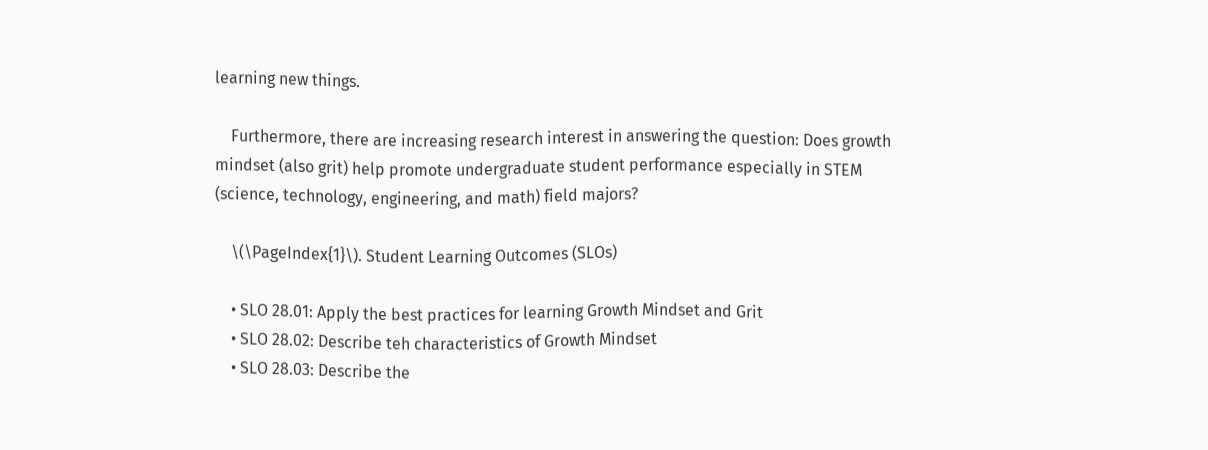learning new things.

    Furthermore, there are increasing research interest in answering the question: Does growth mindset (also grit) help promote undergraduate student performance especially in STEM (science, technology, engineering, and math) field majors?

    \(\PageIndex{1}\). Student Learning Outcomes (SLOs)

    • SLO 28.01: Apply the best practices for learning Growth Mindset and Grit
    • SLO 28.02: Describe teh characteristics of Growth Mindset
    • SLO 28.03: Describe the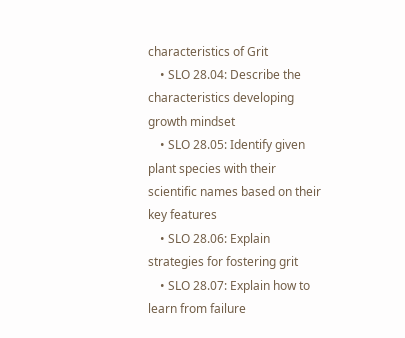characteristics of Grit
    • SLO 28.04: Describe the characteristics developing growth mindset
    • SLO 28.05: Identify given plant species with their scientific names based on their key features
    • SLO 28.06: Explain strategies for fostering grit
    • SLO 28.07: Explain how to learn from failure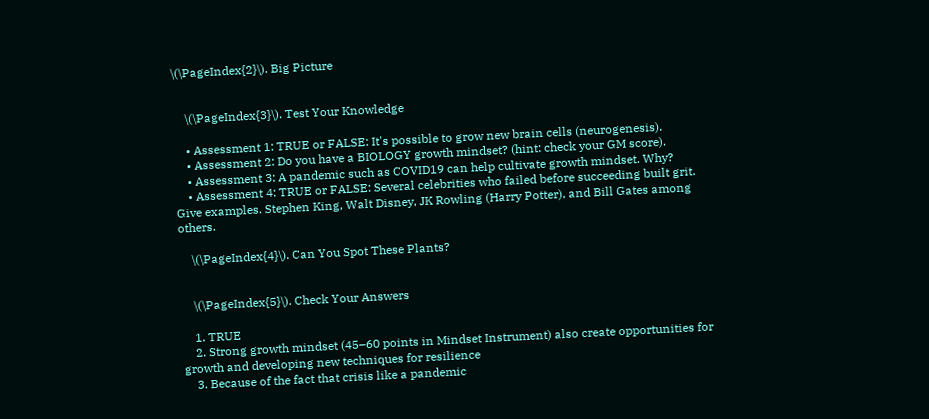\(\PageIndex{2}\). Big Picture


    \(\PageIndex{3}\). Test Your Knowledge

    • Assessment 1: TRUE or FALSE: It's possible to grow new brain cells (neurogenesis).
    • Assessment 2: Do you have a BIOLOGY growth mindset? (hint: check your GM score).
    • Assessment 3: A pandemic such as COVID19 can help cultivate growth mindset. Why?
    • Assessment 4: TRUE or FALSE: Several celebrities who failed before succeeding built grit. Give examples. Stephen King, Walt Disney, JK Rowling (Harry Potter), and Bill Gates among others.

    \(\PageIndex{4}\). Can You Spot These Plants?


    \(\PageIndex{5}\). Check Your Answers

    1. TRUE
    2. Strong growth mindset (45–60 points in Mindset Instrument) also create opportunities for growth and developing new techniques for resilience
    3. Because of the fact that crisis like a pandemic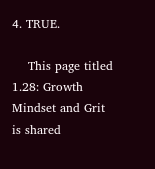4. TRUE.

    This page titled 1.28: Growth Mindset and Grit is shared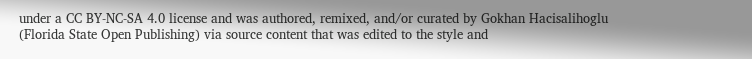under a CC BY-NC-SA 4.0 license and was authored, remixed, and/or curated by Gokhan Hacisalihoglu (Florida State Open Publishing) via source content that was edited to the style and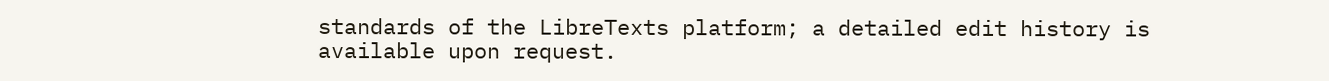standards of the LibreTexts platform; a detailed edit history is available upon request.